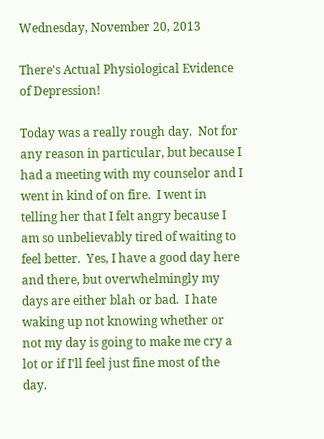Wednesday, November 20, 2013

There's Actual Physiological Evidence of Depression!

Today was a really rough day.  Not for any reason in particular, but because I had a meeting with my counselor and I went in kind of on fire.  I went in telling her that I felt angry because I am so unbelievably tired of waiting to feel better.  Yes, I have a good day here and there, but overwhelmingly my days are either blah or bad.  I hate waking up not knowing whether or not my day is going to make me cry a lot or if I'll feel just fine most of the day.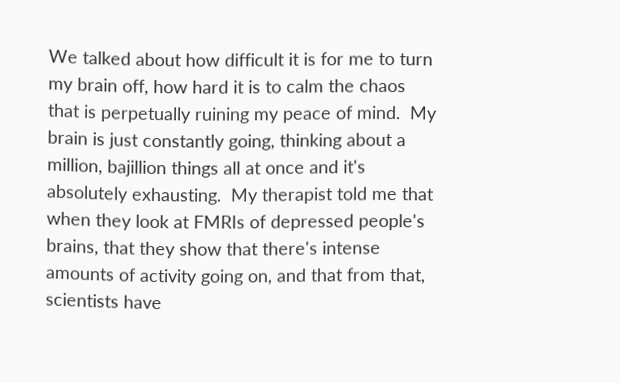We talked about how difficult it is for me to turn my brain off, how hard it is to calm the chaos that is perpetually ruining my peace of mind.  My brain is just constantly going, thinking about a million, bajillion things all at once and it's absolutely exhausting.  My therapist told me that when they look at FMRIs of depressed people's brains, that they show that there's intense amounts of activity going on, and that from that, scientists have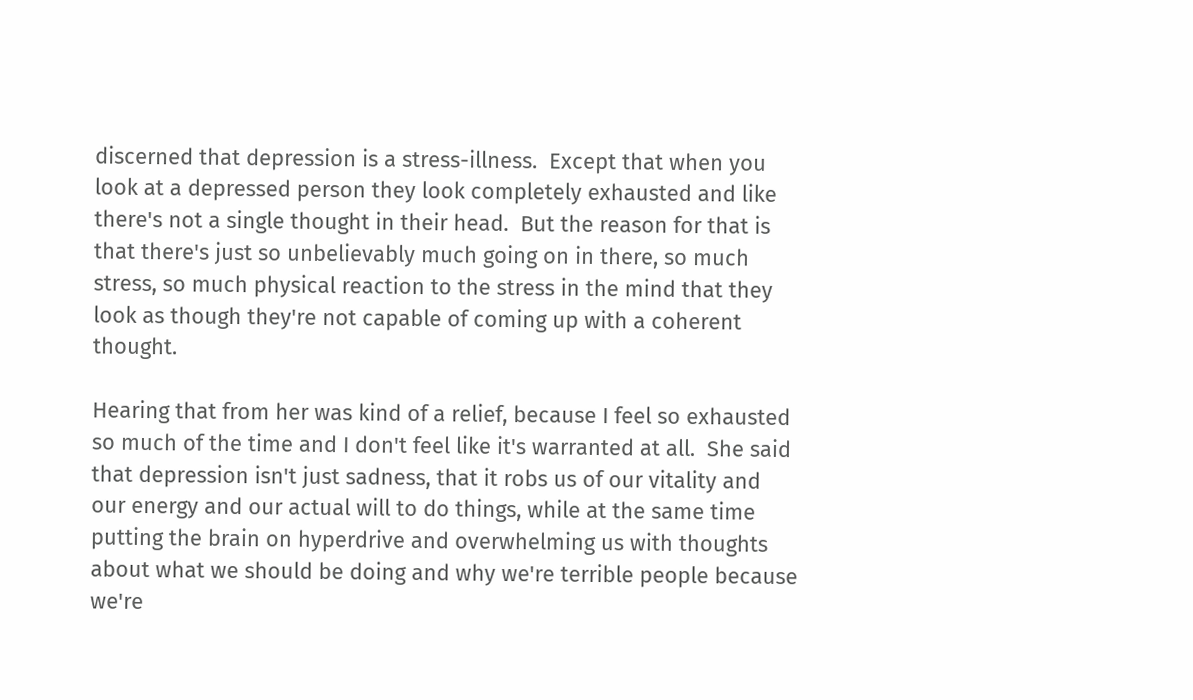discerned that depression is a stress-illness.  Except that when you look at a depressed person they look completely exhausted and like there's not a single thought in their head.  But the reason for that is that there's just so unbelievably much going on in there, so much stress, so much physical reaction to the stress in the mind that they look as though they're not capable of coming up with a coherent thought.

Hearing that from her was kind of a relief, because I feel so exhausted so much of the time and I don't feel like it's warranted at all.  She said that depression isn't just sadness, that it robs us of our vitality and our energy and our actual will to do things, while at the same time putting the brain on hyperdrive and overwhelming us with thoughts about what we should be doing and why we're terrible people because we're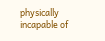physically incapable of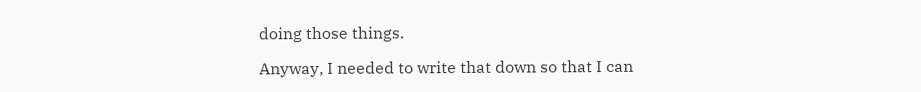doing those things.

Anyway, I needed to write that down so that I can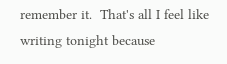remember it.  That's all I feel like writing tonight because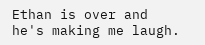Ethan is over and he's making me laugh.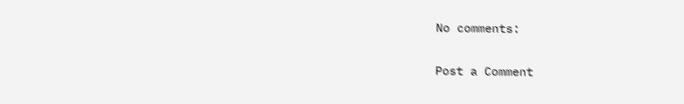No comments:

Post a Comment